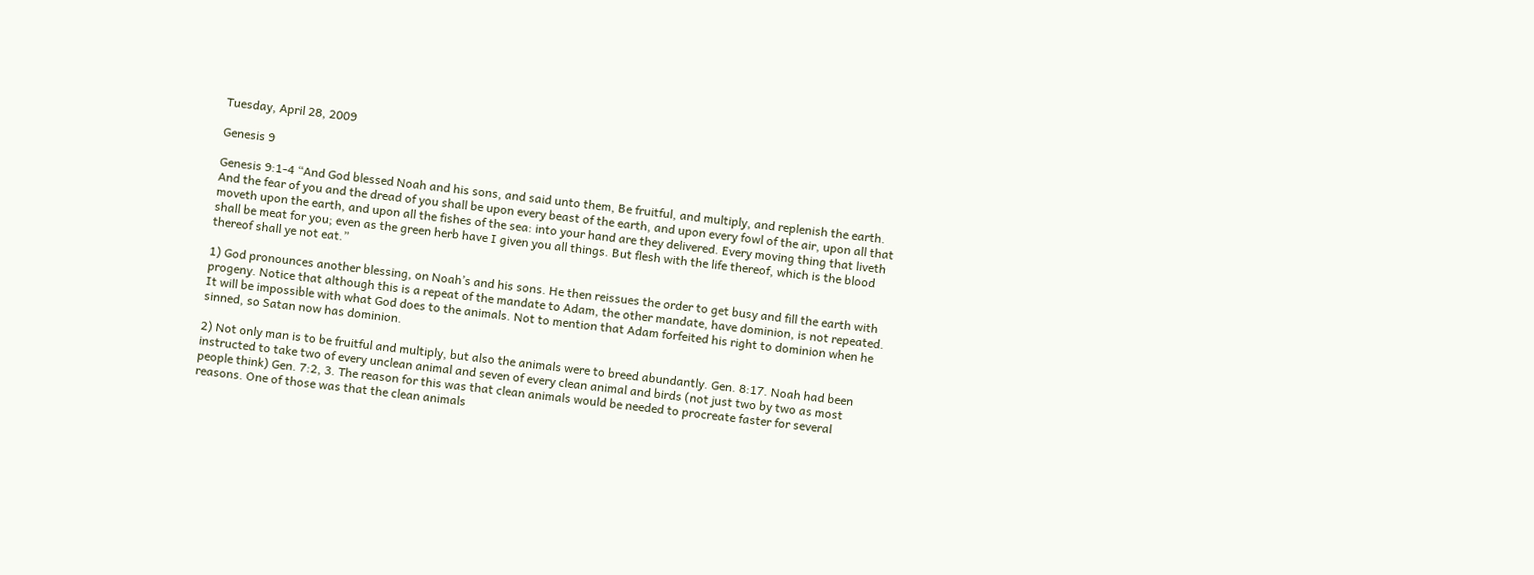Tuesday, April 28, 2009

Genesis 9

Genesis 9:1-4 “And God blessed Noah and his sons, and said unto them, Be fruitful, and multiply, and replenish the earth. And the fear of you and the dread of you shall be upon every beast of the earth, and upon every fowl of the air, upon all that moveth upon the earth, and upon all the fishes of the sea: into your hand are they delivered. Every moving thing that liveth shall be meat for you; even as the green herb have I given you all things. But flesh with the life thereof, which is the blood thereof shall ye not eat.”

1) God pronounces another blessing, on Noah’s and his sons. He then reissues the order to get busy and fill the earth with progeny. Notice that although this is a repeat of the mandate to Adam, the other mandate, have dominion, is not repeated. It will be impossible with what God does to the animals. Not to mention that Adam forfeited his right to dominion when he sinned, so Satan now has dominion.

2) Not only man is to be fruitful and multiply, but also the animals were to breed abundantly. Gen. 8:17. Noah had been instructed to take two of every unclean animal and seven of every clean animal and birds (not just two by two as most people think) Gen. 7:2, 3. The reason for this was that clean animals would be needed to procreate faster for several reasons. One of those was that the clean animals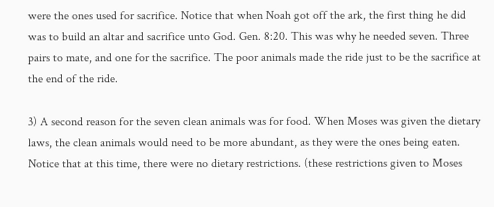were the ones used for sacrifice. Notice that when Noah got off the ark, the first thing he did was to build an altar and sacrifice unto God. Gen. 8:20. This was why he needed seven. Three pairs to mate, and one for the sacrifice. The poor animals made the ride just to be the sacrifice at the end of the ride.

3) A second reason for the seven clean animals was for food. When Moses was given the dietary laws, the clean animals would need to be more abundant, as they were the ones being eaten. Notice that at this time, there were no dietary restrictions. (these restrictions given to Moses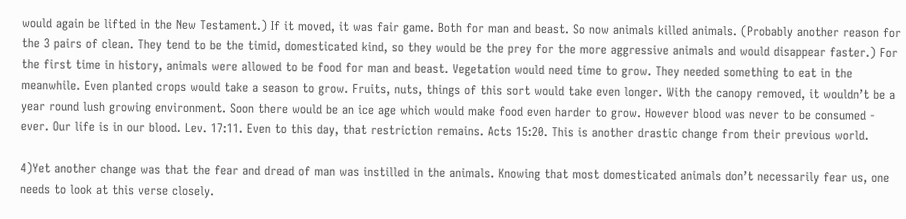would again be lifted in the New Testament.) If it moved, it was fair game. Both for man and beast. So now animals killed animals. (Probably another reason for the 3 pairs of clean. They tend to be the timid, domesticated kind, so they would be the prey for the more aggressive animals and would disappear faster.) For the first time in history, animals were allowed to be food for man and beast. Vegetation would need time to grow. They needed something to eat in the meanwhile. Even planted crops would take a season to grow. Fruits, nuts, things of this sort would take even longer. With the canopy removed, it wouldn’t be a year round lush growing environment. Soon there would be an ice age which would make food even harder to grow. However blood was never to be consumed - ever. Our life is in our blood. Lev. 17:11. Even to this day, that restriction remains. Acts 15:20. This is another drastic change from their previous world.

4)Yet another change was that the fear and dread of man was instilled in the animals. Knowing that most domesticated animals don’t necessarily fear us, one needs to look at this verse closely.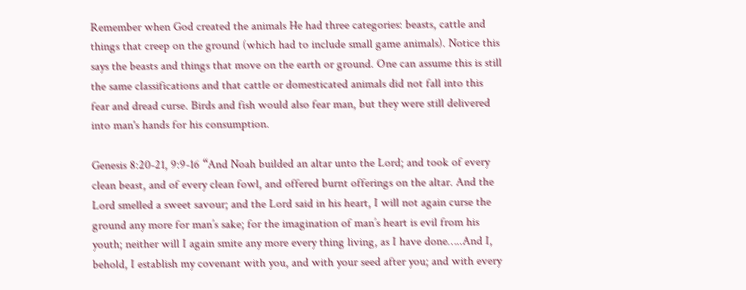Remember when God created the animals He had three categories: beasts, cattle and things that creep on the ground (which had to include small game animals). Notice this says the beasts and things that move on the earth or ground. One can assume this is still the same classifications and that cattle or domesticated animals did not fall into this fear and dread curse. Birds and fish would also fear man, but they were still delivered into man's hands for his consumption.

Genesis 8:20-21, 9:9-16 “And Noah builded an altar unto the Lord; and took of every clean beast, and of every clean fowl, and offered burnt offerings on the altar. And the Lord smelled a sweet savour; and the Lord said in his heart, I will not again curse the ground any more for man’s sake; for the imagination of man’s heart is evil from his youth; neither will I again smite any more every thing living, as I have done…..And I, behold, I establish my covenant with you, and with your seed after you; and with every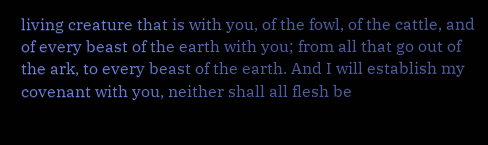living creature that is with you, of the fowl, of the cattle, and of every beast of the earth with you; from all that go out of the ark, to every beast of the earth. And I will establish my covenant with you, neither shall all flesh be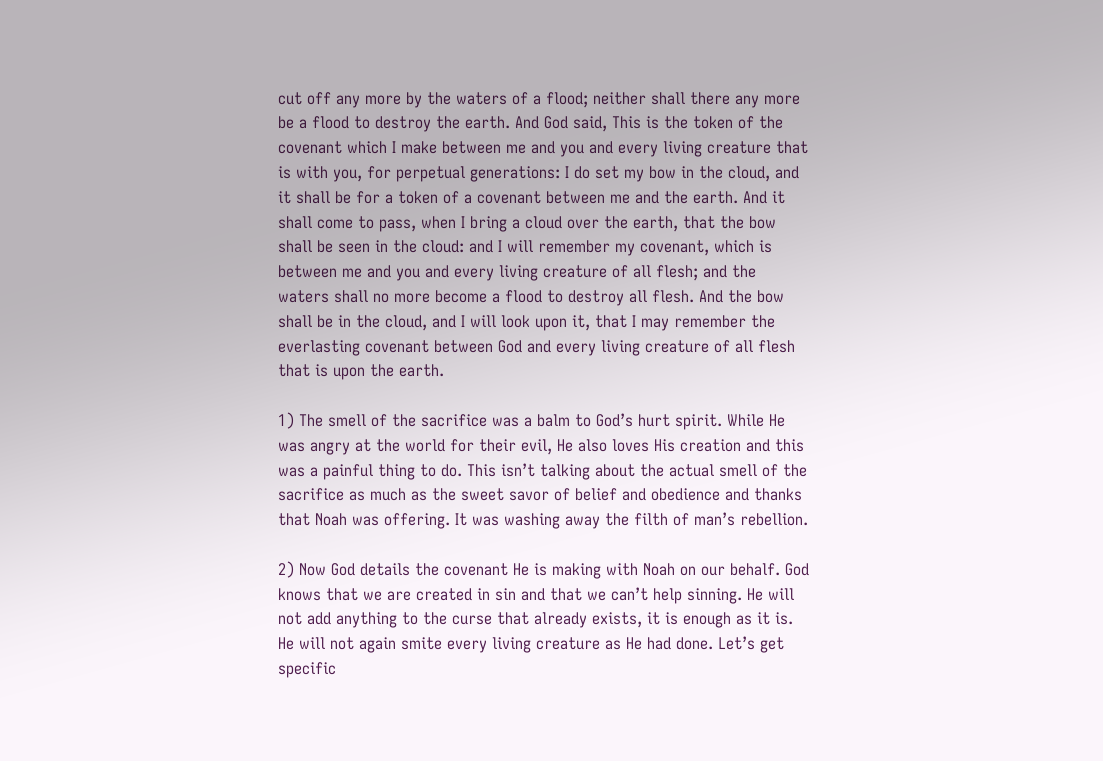cut off any more by the waters of a flood; neither shall there any more be a flood to destroy the earth. And God said, This is the token of the covenant which I make between me and you and every living creature that is with you, for perpetual generations: I do set my bow in the cloud, and it shall be for a token of a covenant between me and the earth. And it shall come to pass, when I bring a cloud over the earth, that the bow shall be seen in the cloud: and I will remember my covenant, which is between me and you and every living creature of all flesh; and the waters shall no more become a flood to destroy all flesh. And the bow shall be in the cloud, and I will look upon it, that I may remember the everlasting covenant between God and every living creature of all flesh that is upon the earth.

1) The smell of the sacrifice was a balm to God’s hurt spirit. While He was angry at the world for their evil, He also loves His creation and this was a painful thing to do. This isn’t talking about the actual smell of the sacrifice as much as the sweet savor of belief and obedience and thanks that Noah was offering. It was washing away the filth of man’s rebellion.

2) Now God details the covenant He is making with Noah on our behalf. God knows that we are created in sin and that we can’t help sinning. He will not add anything to the curse that already exists, it is enough as it is. He will not again smite every living creature as He had done. Let’s get specific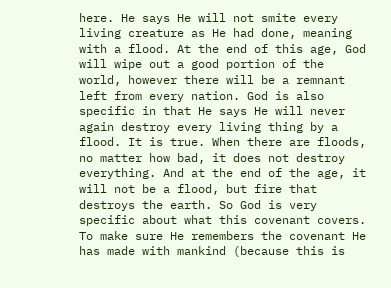here. He says He will not smite every living creature as He had done, meaning with a flood. At the end of this age, God will wipe out a good portion of the world, however there will be a remnant left from every nation. God is also specific in that He says He will never again destroy every living thing by a flood. It is true. When there are floods, no matter how bad, it does not destroy everything. And at the end of the age, it will not be a flood, but fire that destroys the earth. So God is very specific about what this covenant covers. To make sure He remembers the covenant He has made with mankind (because this is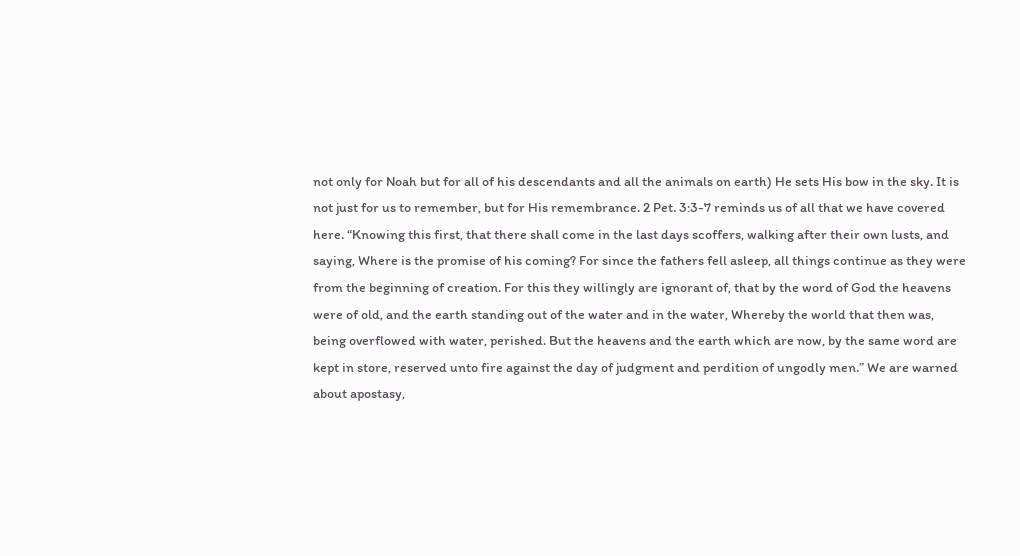not only for Noah but for all of his descendants and all the animals on earth) He sets His bow in the sky. It is not just for us to remember, but for His remembrance. 2 Pet. 3:3-7 reminds us of all that we have covered here. “Knowing this first, that there shall come in the last days scoffers, walking after their own lusts, and saying, Where is the promise of his coming? For since the fathers fell asleep, all things continue as they were from the beginning of creation. For this they willingly are ignorant of, that by the word of God the heavens were of old, and the earth standing out of the water and in the water, Whereby the world that then was, being overflowed with water, perished. But the heavens and the earth which are now, by the same word are kept in store, reserved unto fire against the day of judgment and perdition of ungodly men.” We are warned about apostasy,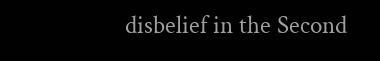disbelief in the Second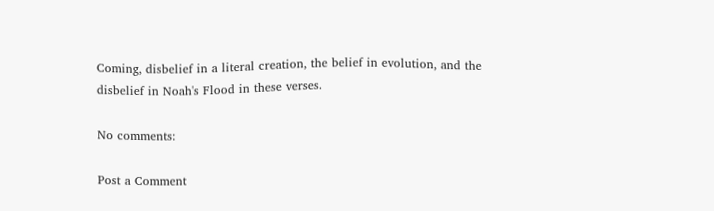Coming, disbelief in a literal creation, the belief in evolution, and the disbelief in Noah's Flood in these verses.

No comments:

Post a Comment